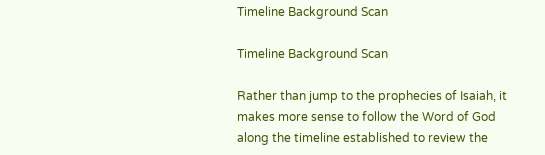Timeline Background Scan

Timeline Background Scan

Rather than jump to the prophecies of Isaiah, it makes more sense to follow the Word of God along the timeline established to review the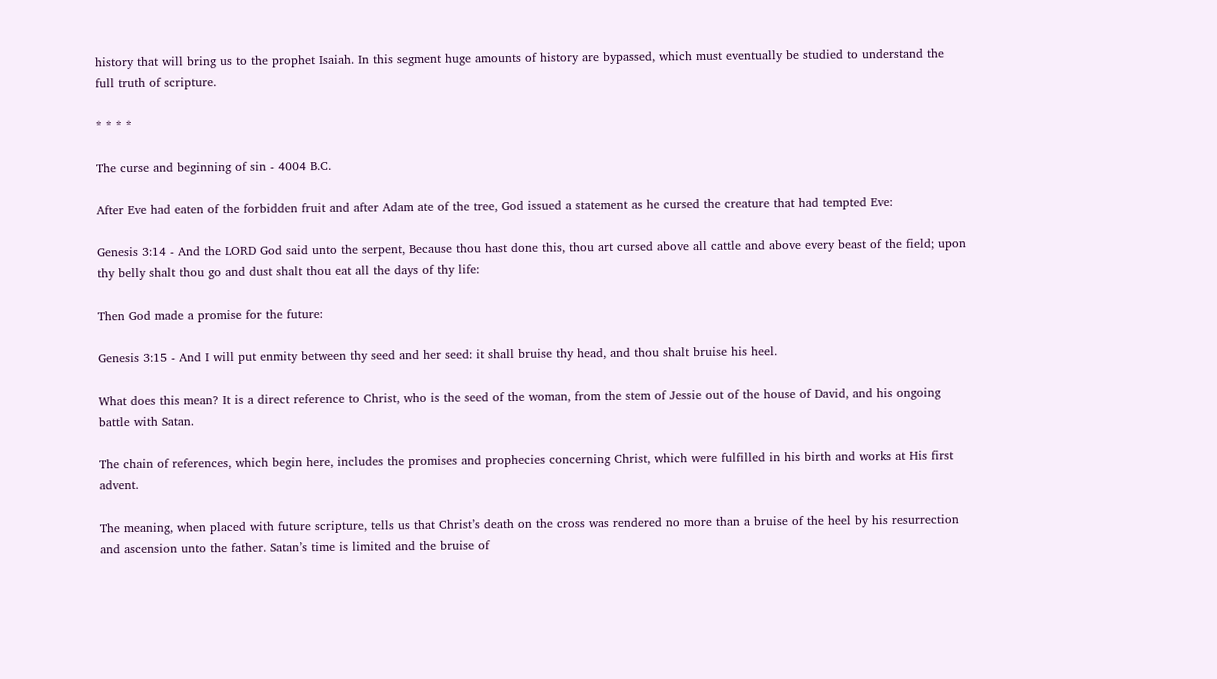history that will bring us to the prophet Isaiah. In this segment huge amounts of history are bypassed, which must eventually be studied to understand the full truth of scripture.

* * * *

The curse and beginning of sin - 4004 B.C.

After Eve had eaten of the forbidden fruit and after Adam ate of the tree, God issued a statement as he cursed the creature that had tempted Eve:

Genesis 3:14 - And the LORD God said unto the serpent, Because thou hast done this, thou art cursed above all cattle and above every beast of the field; upon thy belly shalt thou go and dust shalt thou eat all the days of thy life:

Then God made a promise for the future:

Genesis 3:15 - And I will put enmity between thy seed and her seed: it shall bruise thy head, and thou shalt bruise his heel.

What does this mean? It is a direct reference to Christ, who is the seed of the woman, from the stem of Jessie out of the house of David, and his ongoing battle with Satan.

The chain of references, which begin here, includes the promises and prophecies concerning Christ, which were fulfilled in his birth and works at His first advent.

The meaning, when placed with future scripture, tells us that Christ’s death on the cross was rendered no more than a bruise of the heel by his resurrection and ascension unto the father. Satan’s time is limited and the bruise of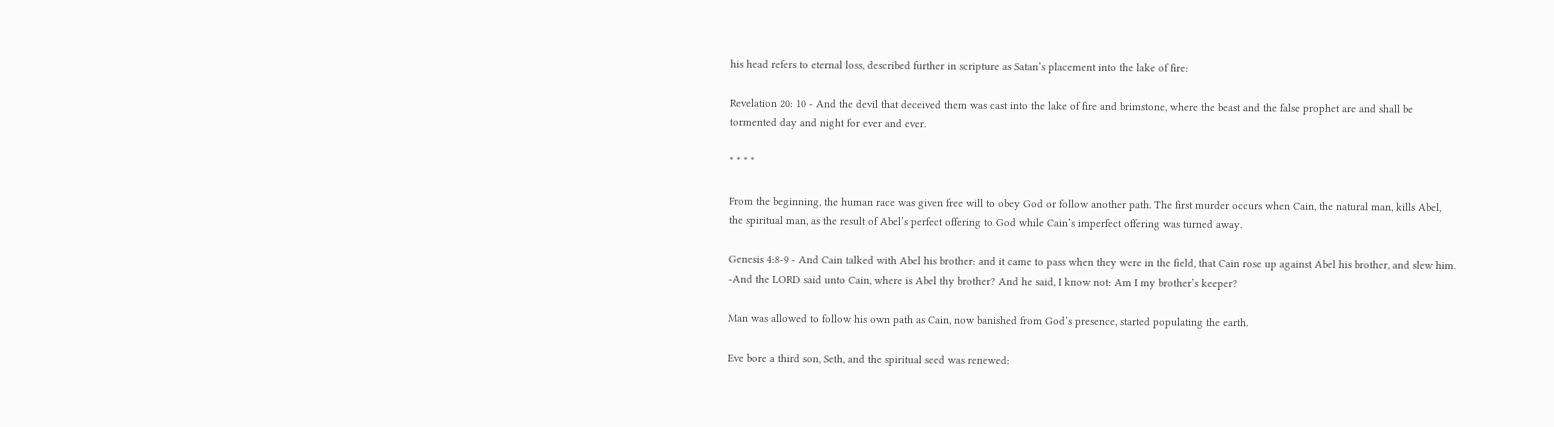his head refers to eternal loss, described further in scripture as Satan’s placement into the lake of fire:

Revelation 20: 10 - And the devil that deceived them was cast into the lake of fire and brimstone, where the beast and the false prophet are and shall be tormented day and night for ever and ever.

* * * *

From the beginning, the human race was given free will to obey God or follow another path. The first murder occurs when Cain, the natural man, kills Abel, the spiritual man, as the result of Abel’s perfect offering to God while Cain’s imperfect offering was turned away.

Genesis 4:8-9 - And Cain talked with Abel his brother: and it came to pass when they were in the field, that Cain rose up against Abel his brother, and slew him. -And the LORD said unto Cain, where is Abel thy brother? And he said, I know not: Am I my brother’s keeper?

Man was allowed to follow his own path as Cain, now banished from God’s presence, started populating the earth.

Eve bore a third son, Seth, and the spiritual seed was renewed: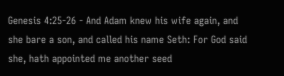Genesis 4:25-26 - And Adam knew his wife again, and she bare a son, and called his name Seth: For God said she, hath appointed me another seed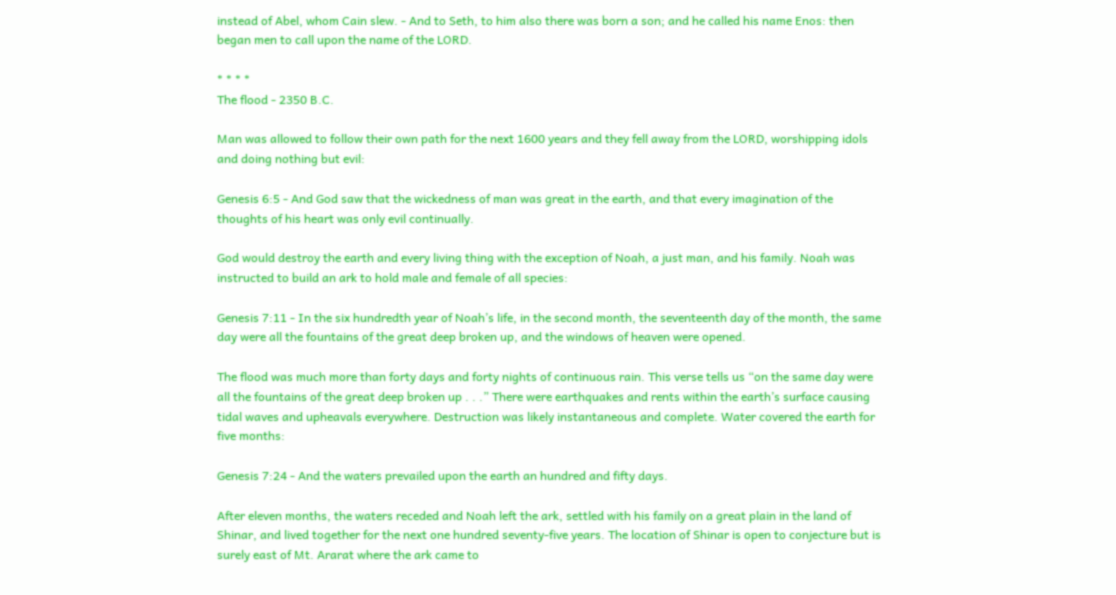instead of Abel, whom Cain slew. - And to Seth, to him also there was born a son; and he called his name Enos: then began men to call upon the name of the LORD.

* * * *
The flood - 2350 B.C.

Man was allowed to follow their own path for the next 1600 years and they fell away from the LORD, worshipping idols and doing nothing but evil:

Genesis 6:5 - And God saw that the wickedness of man was great in the earth, and that every imagination of the thoughts of his heart was only evil continually.

God would destroy the earth and every living thing with the exception of Noah, a just man, and his family. Noah was instructed to build an ark to hold male and female of all species:

Genesis 7:11 - In the six hundredth year of Noah’s life, in the second month, the seventeenth day of the month, the same day were all the fountains of the great deep broken up, and the windows of heaven were opened.

The flood was much more than forty days and forty nights of continuous rain. This verse tells us “on the same day were all the fountains of the great deep broken up . . .” There were earthquakes and rents within the earth’s surface causing tidal waves and upheavals everywhere. Destruction was likely instantaneous and complete. Water covered the earth for five months:

Genesis 7:24 - And the waters prevailed upon the earth an hundred and fifty days.

After eleven months, the waters receded and Noah left the ark, settled with his family on a great plain in the land of Shinar, and lived together for the next one hundred seventy-five years. The location of Shinar is open to conjecture but is surely east of Mt. Ararat where the ark came to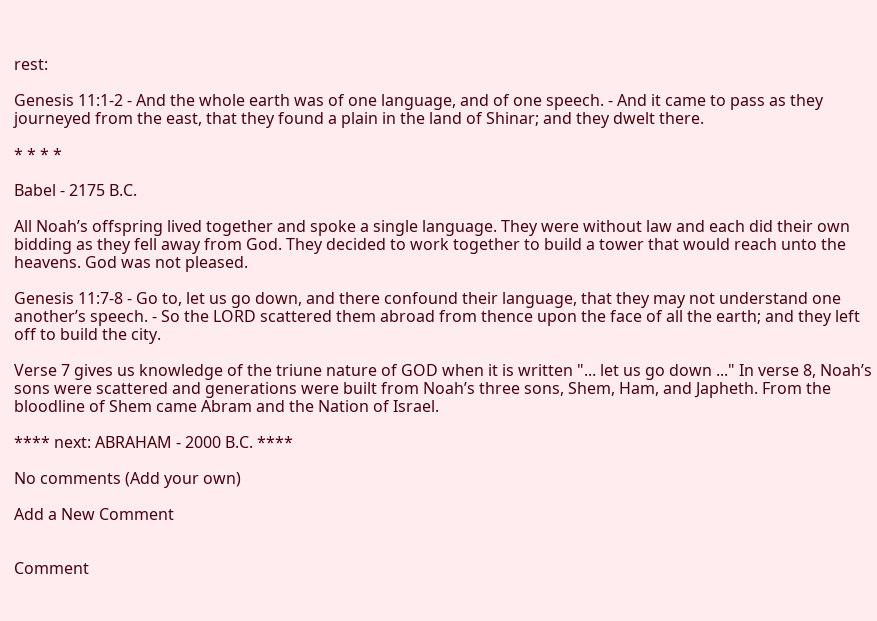rest:

Genesis 11:1-2 - And the whole earth was of one language, and of one speech. - And it came to pass as they journeyed from the east, that they found a plain in the land of Shinar; and they dwelt there.

* * * *

Babel - 2175 B.C.

All Noah’s offspring lived together and spoke a single language. They were without law and each did their own bidding as they fell away from God. They decided to work together to build a tower that would reach unto the heavens. God was not pleased.

Genesis 11:7-8 - Go to, let us go down, and there confound their language, that they may not understand one another’s speech. - So the LORD scattered them abroad from thence upon the face of all the earth; and they left off to build the city.

Verse 7 gives us knowledge of the triune nature of GOD when it is written "... let us go down ..." In verse 8, Noah’s sons were scattered and generations were built from Noah’s three sons, Shem, Ham, and Japheth. From the bloodline of Shem came Abram and the Nation of Israel.

**** next: ABRAHAM - 2000 B.C. ****

No comments (Add your own)

Add a New Comment


Comment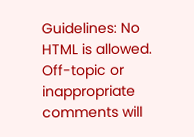Guidelines: No HTML is allowed. Off-topic or inappropriate comments will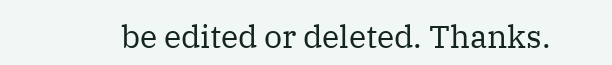be edited or deleted. Thanks.